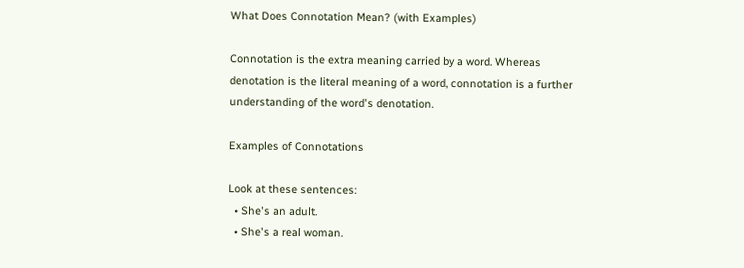What Does Connotation Mean? (with Examples)

Connotation is the extra meaning carried by a word. Whereas denotation is the literal meaning of a word, connotation is a further understanding of the word's denotation.

Examples of Connotations

Look at these sentences:
  • She's an adult.
  • She's a real woman.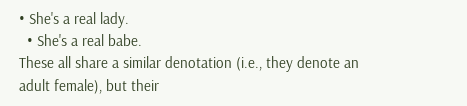• She's a real lady.
  • She's a real babe.
These all share a similar denotation (i.e., they denote an adult female), but their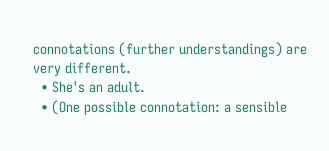connotations (further understandings) are very different.
  • She's an adult.
  • (One possible connotation: a sensible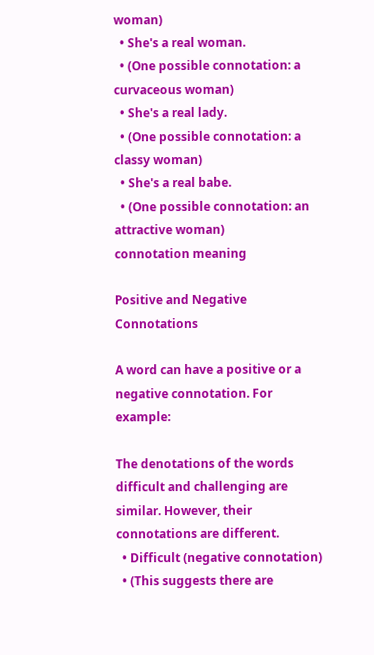woman)
  • She's a real woman.
  • (One possible connotation: a curvaceous woman)
  • She's a real lady.
  • (One possible connotation: a classy woman)
  • She's a real babe.
  • (One possible connotation: an attractive woman)
connotation meaning

Positive and Negative Connotations

A word can have a positive or a negative connotation. For example:

The denotations of the words difficult and challenging are similar. However, their connotations are different.
  • Difficult (negative connotation)
  • (This suggests there are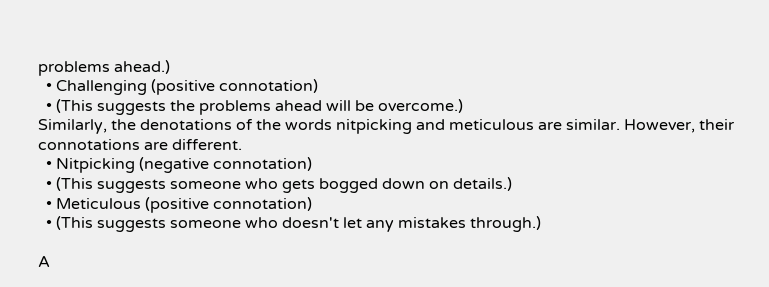problems ahead.)
  • Challenging (positive connotation)
  • (This suggests the problems ahead will be overcome.)
Similarly, the denotations of the words nitpicking and meticulous are similar. However, their connotations are different.
  • Nitpicking (negative connotation)
  • (This suggests someone who gets bogged down on details.)
  • Meticulous (positive connotation)
  • (This suggests someone who doesn't let any mistakes through.)

A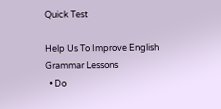Quick Test

Help Us To Improve English Grammar Lessons
  • Do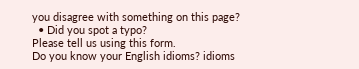you disagree with something on this page?
  • Did you spot a typo?
Please tell us using this form.
Do you know your English idioms? idioms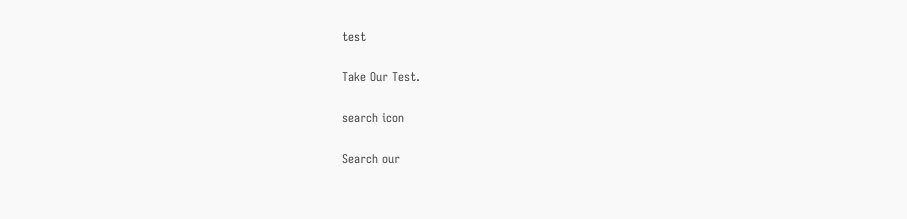test

Take Our Test.

search icon

Search our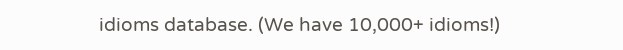idioms database. (We have 10,000+ idioms!)